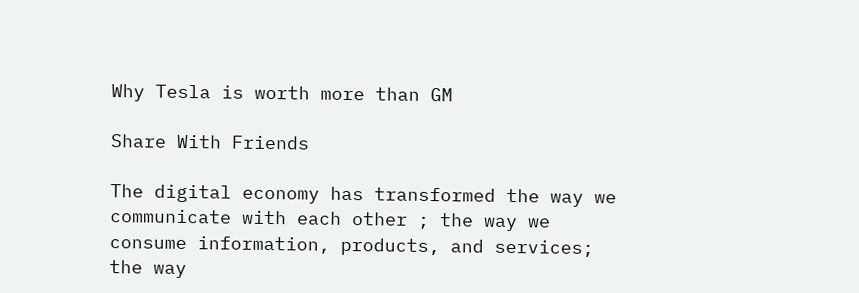Why Tesla is worth more than GM

Share With Friends

The digital economy has transformed the way we communicate with each other ; the way we consume information, products, and services; the way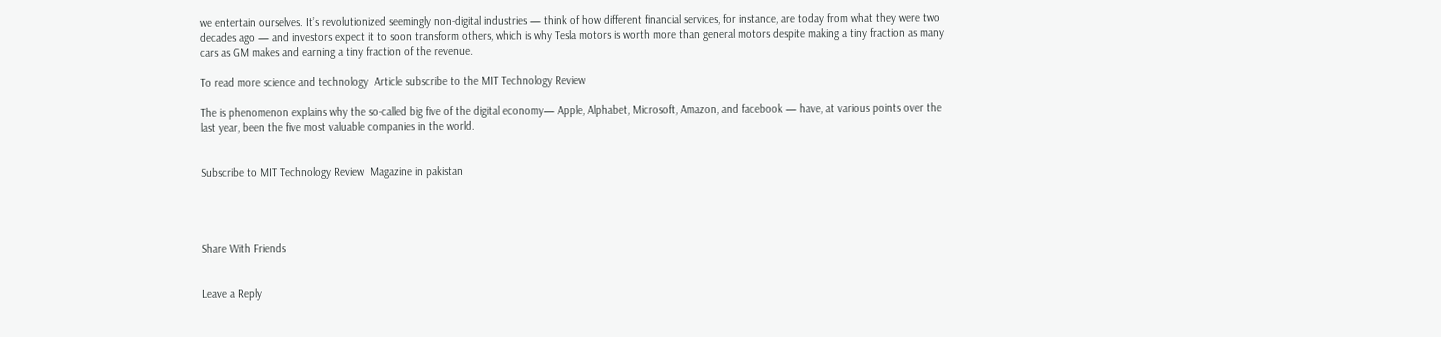we entertain ourselves. It’s revolutionized seemingly non-digital industries — think of how different financial services, for instance, are today from what they were two decades ago — and investors expect it to soon transform others, which is why Tesla motors is worth more than general motors despite making a tiny fraction as many cars as GM makes and earning a tiny fraction of the revenue.

To read more science and technology  Article subscribe to the MIT Technology Review

The is phenomenon explains why the so-called big five of the digital economy— Apple, Alphabet, Microsoft, Amazon, and facebook — have, at various points over the last year, been the five most valuable companies in the world.


Subscribe to MIT Technology Review  Magazine in pakistan




Share With Friends


Leave a Reply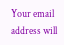Your email address will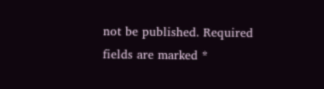not be published. Required fields are marked *